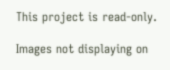This project is read-only.

Images not displaying on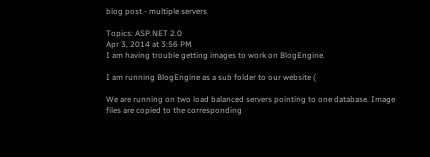blog post - multiple servers

Topics: ASP.NET 2.0
Apr 3, 2014 at 3:56 PM
I am having trouble getting images to work on BlogEngine.

I am running BlogEngine as a sub folder to our website (

We are running on two load balanced servers pointing to one database. Image files are copied to the corresponding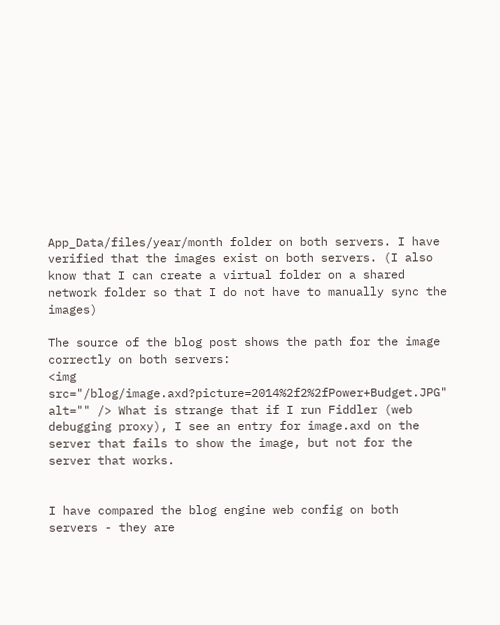App_Data/files/year/month folder on both servers. I have verified that the images exist on both servers. (I also know that I can create a virtual folder on a shared network folder so that I do not have to manually sync the images)

The source of the blog post shows the path for the image correctly on both servers:
<img src="/blog/image.axd?picture=2014%2f2%2fPower+Budget.JPG" alt="" /> What is strange that if I run Fiddler (web debugging proxy), I see an entry for image.axd on the server that fails to show the image, but not for the server that works.


I have compared the blog engine web config on both servers - they are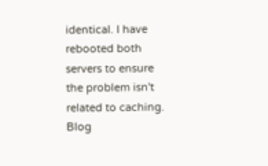identical. I have rebooted both servers to ensure the problem isn't related to caching. Blog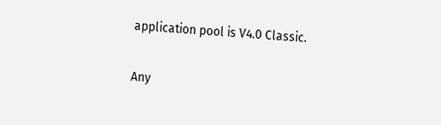application pool is V4.0 Classic.

Any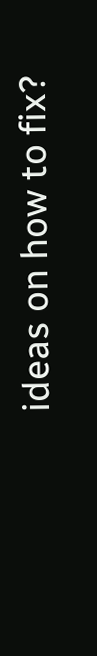ideas on how to fix?